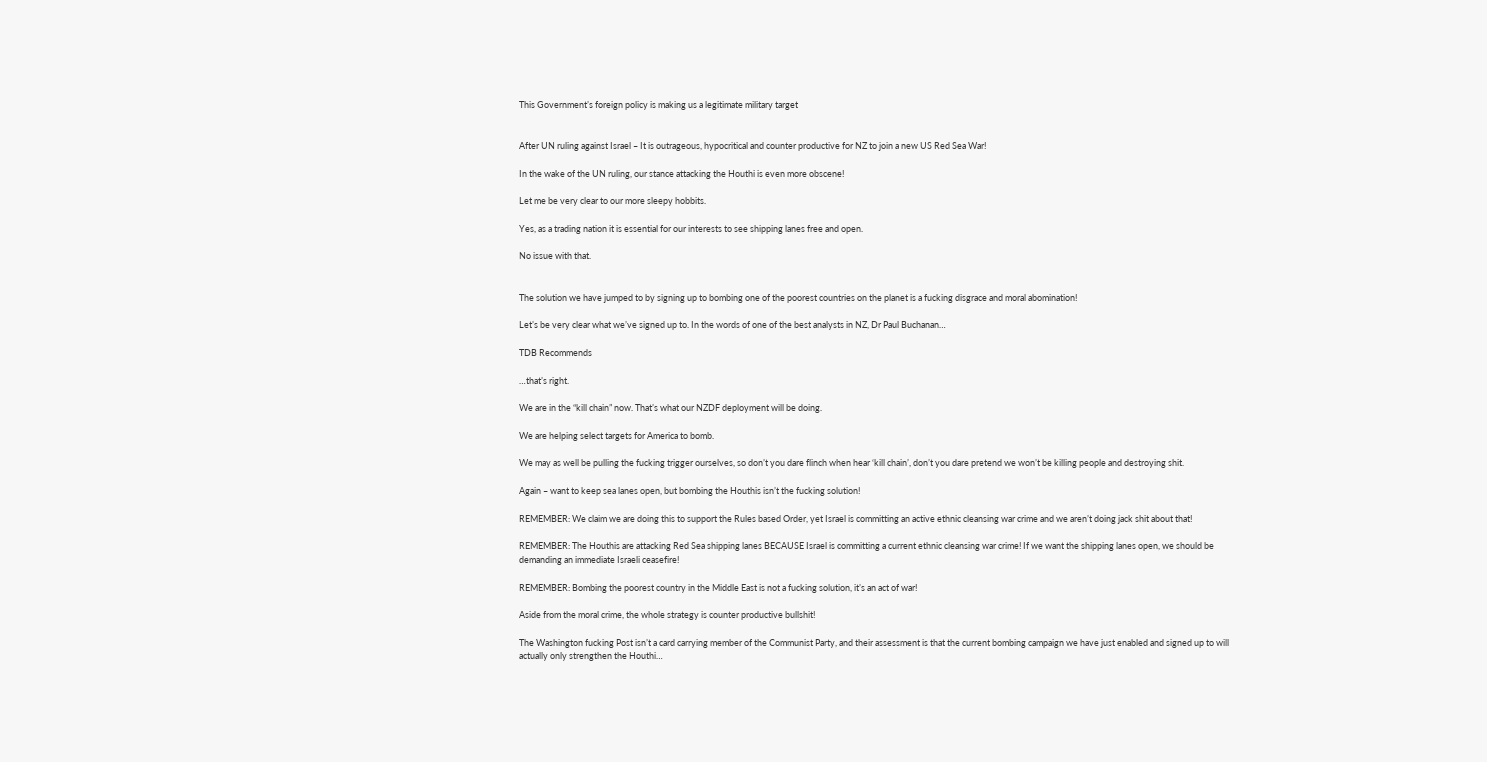This Government’s foreign policy is making us a legitimate military target


After UN ruling against Israel – It is outrageous, hypocritical and counter productive for NZ to join a new US Red Sea War!

In the wake of the UN ruling, our stance attacking the Houthi is even more obscene!

Let me be very clear to our more sleepy hobbits.

Yes, as a trading nation it is essential for our interests to see shipping lanes free and open.

No issue with that.


The solution we have jumped to by signing up to bombing one of the poorest countries on the planet is a fucking disgrace and moral abomination!

Let’s be very clear what we’ve signed up to. In the words of one of the best analysts in NZ, Dr Paul Buchanan…

TDB Recommends

…that’s right.

We are in the “kill chain” now. That’s what our NZDF deployment will be doing.

We are helping select targets for America to bomb.

We may as well be pulling the fucking trigger ourselves, so don’t you dare flinch when hear ‘kill chain’, don’t you dare pretend we won’t be killing people and destroying shit.

Again – want to keep sea lanes open, but bombing the Houthis isn’t the fucking solution!

REMEMBER: We claim we are doing this to support the Rules based Order, yet Israel is committing an active ethnic cleansing war crime and we aren’t doing jack shit about that!

REMEMBER: The Houthis are attacking Red Sea shipping lanes BECAUSE Israel is committing a current ethnic cleansing war crime! If we want the shipping lanes open, we should be demanding an immediate Israeli ceasefire!

REMEMBER: Bombing the poorest country in the Middle East is not a fucking solution, it’s an act of war!

Aside from the moral crime, the whole strategy is counter productive bullshit!

The Washington fucking Post isn’t a card carrying member of the Communist Party, and their assessment is that the current bombing campaign we have just enabled and signed up to will actually only strengthen the Houthi…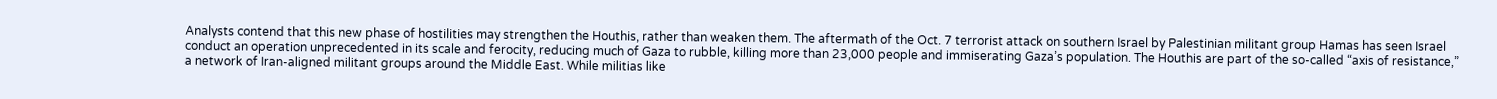Analysts contend that this new phase of hostilities may strengthen the Houthis, rather than weaken them. The aftermath of the Oct. 7 terrorist attack on southern Israel by Palestinian militant group Hamas has seen Israel conduct an operation unprecedented in its scale and ferocity, reducing much of Gaza to rubble, killing more than 23,000 people and immiserating Gaza’s population. The Houthis are part of the so-called “axis of resistance,” a network of Iran-aligned militant groups around the Middle East. While militias like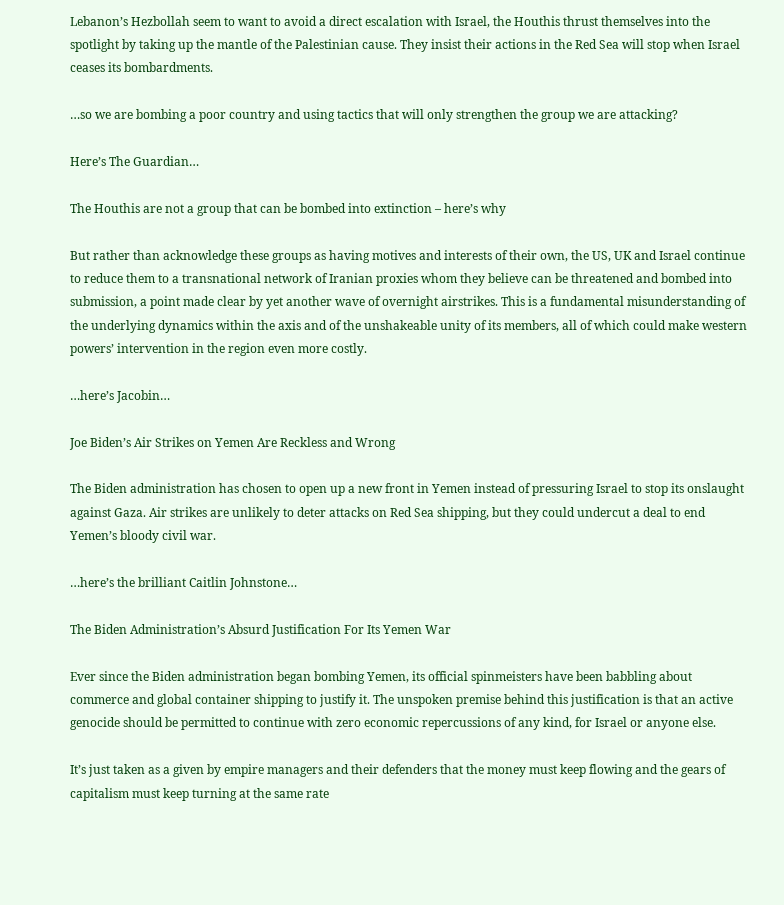Lebanon’s Hezbollah seem to want to avoid a direct escalation with Israel, the Houthis thrust themselves into the spotlight by taking up the mantle of the Palestinian cause. They insist their actions in the Red Sea will stop when Israel ceases its bombardments.

…so we are bombing a poor country and using tactics that will only strengthen the group we are attacking?

Here’s The Guardian…

The Houthis are not a group that can be bombed into extinction – here’s why

But rather than acknowledge these groups as having motives and interests of their own, the US, UK and Israel continue to reduce them to a transnational network of Iranian proxies whom they believe can be threatened and bombed into submission, a point made clear by yet another wave of overnight airstrikes. This is a fundamental misunderstanding of the underlying dynamics within the axis and of the unshakeable unity of its members, all of which could make western powers’ intervention in the region even more costly.

…here’s Jacobin…

Joe Biden’s Air Strikes on Yemen Are Reckless and Wrong

The Biden administration has chosen to open up a new front in Yemen instead of pressuring Israel to stop its onslaught against Gaza. Air strikes are unlikely to deter attacks on Red Sea shipping, but they could undercut a deal to end Yemen’s bloody civil war.

…here’s the brilliant Caitlin Johnstone…

The Biden Administration’s Absurd Justification For Its Yemen War

Ever since the Biden administration began bombing Yemen, its official spinmeisters have been babbling about commerce and global container shipping to justify it. The unspoken premise behind this justification is that an active genocide should be permitted to continue with zero economic repercussions of any kind, for Israel or anyone else.

It’s just taken as a given by empire managers and their defenders that the money must keep flowing and the gears of capitalism must keep turning at the same rate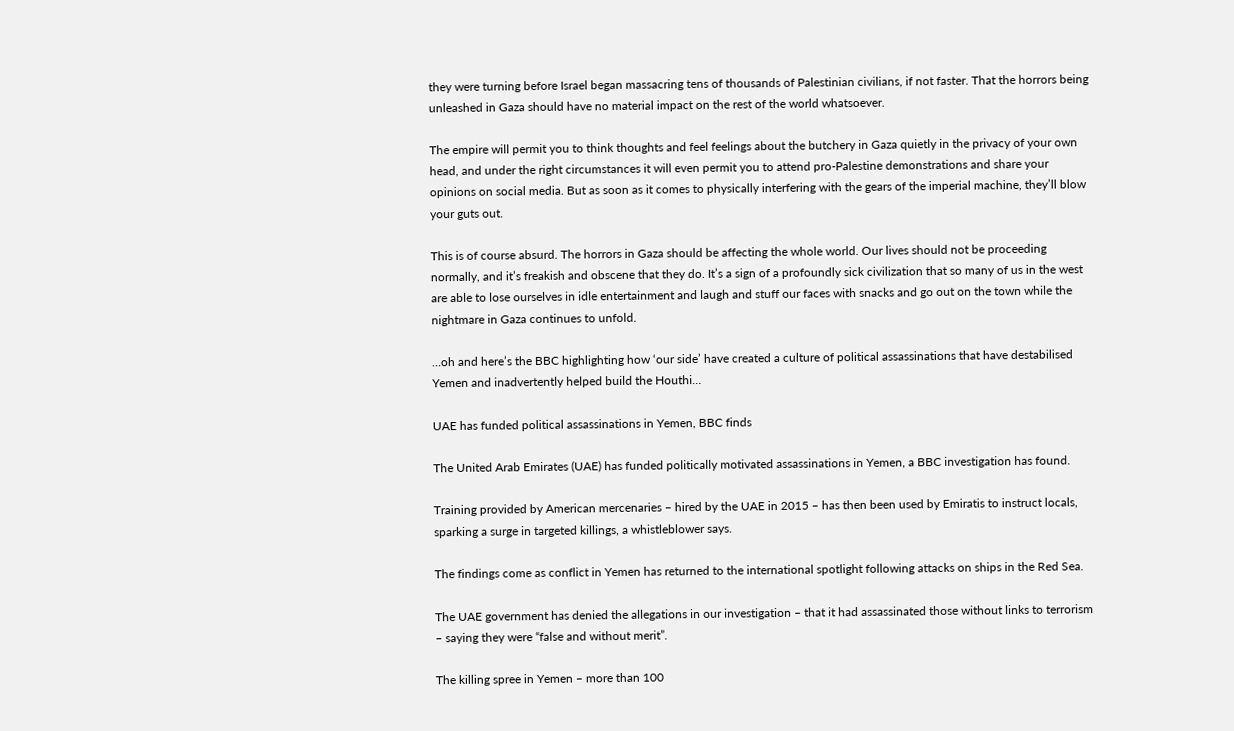they were turning before Israel began massacring tens of thousands of Palestinian civilians, if not faster. That the horrors being unleashed in Gaza should have no material impact on the rest of the world whatsoever.

The empire will permit you to think thoughts and feel feelings about the butchery in Gaza quietly in the privacy of your own head, and under the right circumstances it will even permit you to attend pro-Palestine demonstrations and share your opinions on social media. But as soon as it comes to physically interfering with the gears of the imperial machine, they’ll blow your guts out.

This is of course absurd. The horrors in Gaza should be affecting the whole world. Our lives should not be proceeding normally, and it’s freakish and obscene that they do. It’s a sign of a profoundly sick civilization that so many of us in the west are able to lose ourselves in idle entertainment and laugh and stuff our faces with snacks and go out on the town while the nightmare in Gaza continues to unfold.

…oh and here’s the BBC highlighting how ‘our side’ have created a culture of political assassinations that have destabilised Yemen and inadvertently helped build the Houthi…

UAE has funded political assassinations in Yemen, BBC finds

The United Arab Emirates (UAE) has funded politically motivated assassinations in Yemen, a BBC investigation has found.

Training provided by American mercenaries – hired by the UAE in 2015 – has then been used by Emiratis to instruct locals, sparking a surge in targeted killings, a whistleblower says.

The findings come as conflict in Yemen has returned to the international spotlight following attacks on ships in the Red Sea.

The UAE government has denied the allegations in our investigation – that it had assassinated those without links to terrorism – saying they were “false and without merit”.

The killing spree in Yemen – more than 100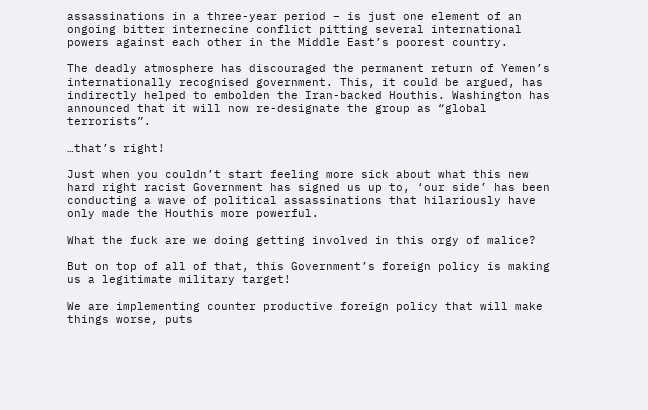assassinations in a three-year period – is just one element of an ongoing bitter internecine conflict pitting several international powers against each other in the Middle East’s poorest country.

The deadly atmosphere has discouraged the permanent return of Yemen’s internationally recognised government. This, it could be argued, has indirectly helped to embolden the Iran-backed Houthis. Washington has announced that it will now re-designate the group as “global terrorists”.

…that’s right!

Just when you couldn’t start feeling more sick about what this new hard right racist Government has signed us up to, ‘our side’ has been conducting a wave of political assassinations that hilariously have only made the Houthis more powerful.

What the fuck are we doing getting involved in this orgy of malice?

But on top of all of that, this Government’s foreign policy is making us a legitimate military target!

We are implementing counter productive foreign policy that will make things worse, puts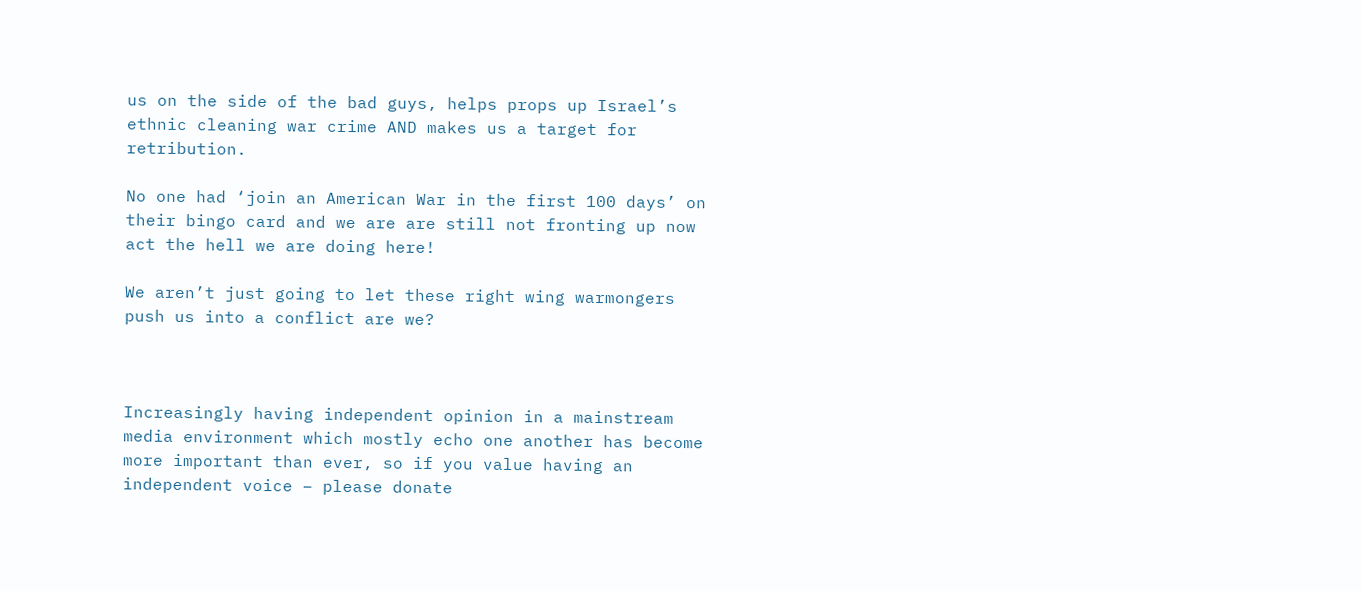us on the side of the bad guys, helps props up Israel’s ethnic cleaning war crime AND makes us a target for retribution.

No one had ‘join an American War in the first 100 days’ on their bingo card and we are are still not fronting up now act the hell we are doing here!

We aren’t just going to let these right wing warmongers push us into a conflict are we?



Increasingly having independent opinion in a mainstream media environment which mostly echo one another has become more important than ever, so if you value having an independent voice – please donate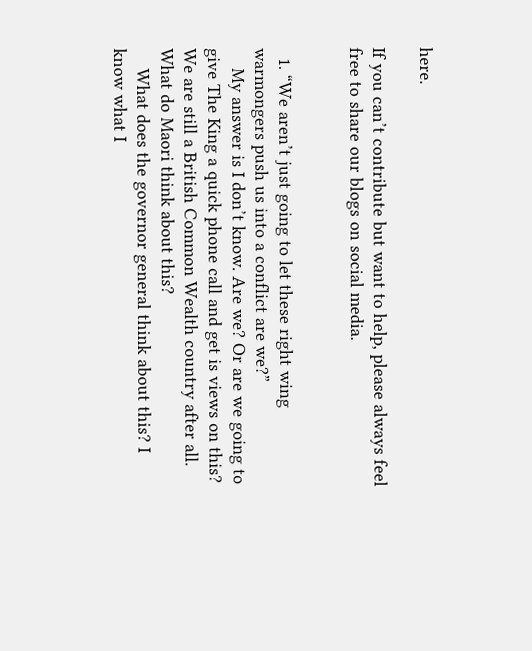here.

If you can’t contribute but want to help, please always feel free to share our blogs on social media.


  1. “We aren’t just going to let these right wing warmongers push us into a conflict are we?”
    My answer is I don’t know. Are we? Or are we going to give The King a quick phone call and get is views on this? We are still a British Common Wealth country after all. What do Maori think about this?
    What does the governor general think about this? I know what I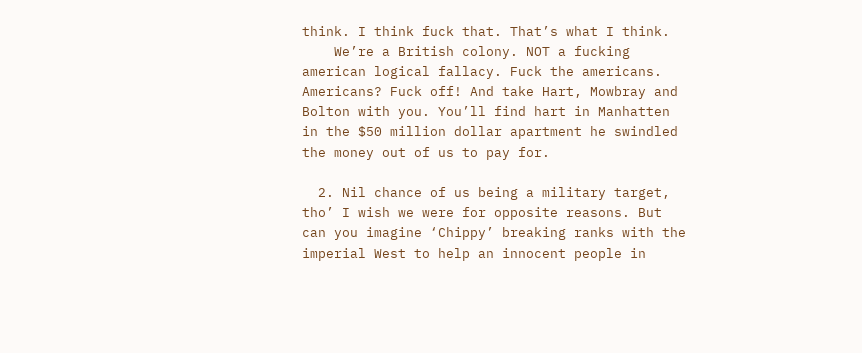think. I think fuck that. That’s what I think.
    We’re a British colony. NOT a fucking american logical fallacy. Fuck the americans. Americans? Fuck off! And take Hart, Mowbray and Bolton with you. You’ll find hart in Manhatten in the $50 million dollar apartment he swindled the money out of us to pay for.

  2. Nil chance of us being a military target, tho’ I wish we were for opposite reasons. But can you imagine ‘Chippy’ breaking ranks with the imperial West to help an innocent people in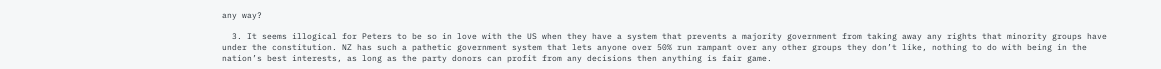any way?

  3. It seems illogical for Peters to be so in love with the US when they have a system that prevents a majority government from taking away any rights that minority groups have under the constitution. NZ has such a pathetic government system that lets anyone over 50% run rampant over any other groups they don’t like, nothing to do with being in the nation’s best interests, as long as the party donors can profit from any decisions then anything is fair game.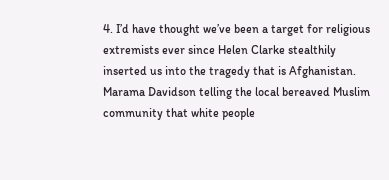4. I’d have thought we’ve been a target for religious extremists ever since Helen Clarke stealthily inserted us into the tragedy that is Afghanistan. Marama Davidson telling the local bereaved Muslim community that white people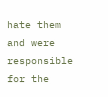hate them and were responsible for the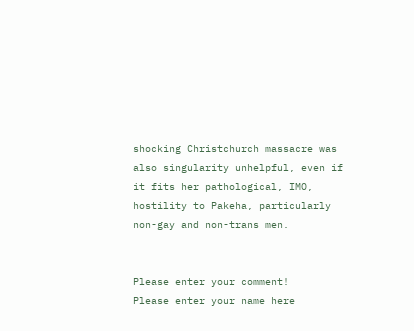shocking Christchurch massacre was also singularity unhelpful, even if it fits her pathological, IMO, hostility to Pakeha, particularly non-gay and non-trans men.


Please enter your comment!
Please enter your name here